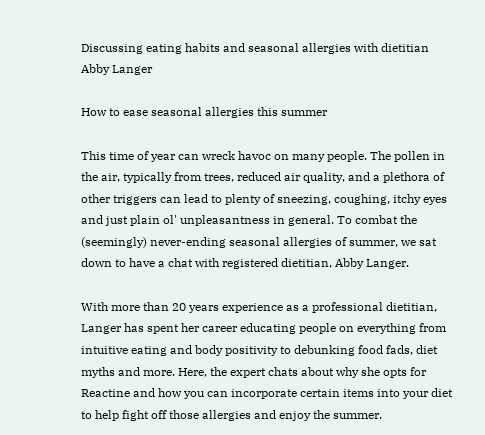Discussing eating habits and seasonal allergies with dietitian Abby Langer

How to ease seasonal allergies this summer

This time of year can wreck havoc on many people. The pollen in the air, typically from trees, reduced air quality, and a plethora of other triggers can lead to plenty of sneezing, coughing, itchy eyes and just plain ol' unpleasantness in general. To combat the (seemingly) never-ending seasonal allergies of summer, we sat down to have a chat with registered dietitian, Abby Langer.

With more than 20 years experience as a professional dietitian, Langer has spent her career educating people on everything from intuitive eating and body positivity to debunking food fads, diet myths and more. Here, the expert chats about why she opts for Reactine and how you can incorporate certain items into your diet to help fight off those allergies and enjoy the summer.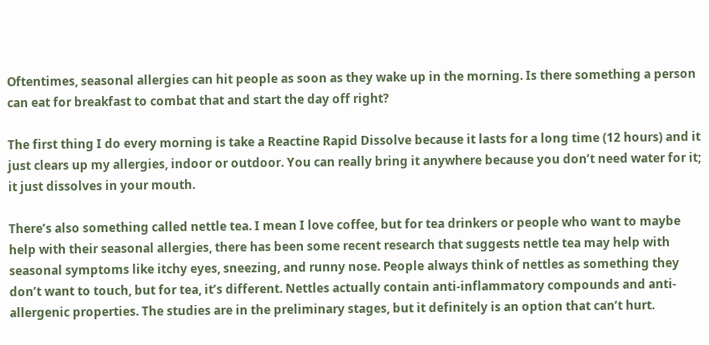Oftentimes, seasonal allergies can hit people as soon as they wake up in the morning. Is there something a person can eat for breakfast to combat that and start the day off right?

The first thing I do every morning is take a Reactine Rapid Dissolve because it lasts for a long time (12 hours) and it just clears up my allergies, indoor or outdoor. You can really bring it anywhere because you don’t need water for it; it just dissolves in your mouth.

There’s also something called nettle tea. I mean I love coffee, but for tea drinkers or people who want to maybe help with their seasonal allergies, there has been some recent research that suggests nettle tea may help with seasonal symptoms like itchy eyes, sneezing, and runny nose. People always think of nettles as something they don’t want to touch, but for tea, it’s different. Nettles actually contain anti-inflammatory compounds and anti-allergenic properties. The studies are in the preliminary stages, but it definitely is an option that can’t hurt.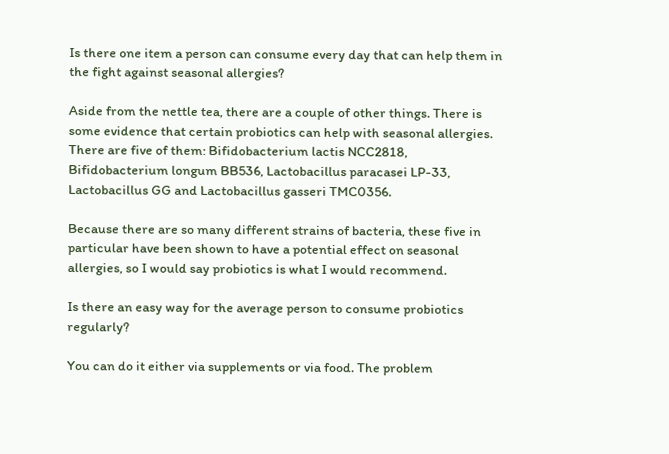Is there one item a person can consume every day that can help them in the fight against seasonal allergies?

Aside from the nettle tea, there are a couple of other things. There is some evidence that certain probiotics can help with seasonal allergies. There are five of them: Bifidobacterium lactis NCC2818, Bifidobacterium longum BB536, Lactobacillus paracasei LP-33, Lactobacillus GG and Lactobacillus gasseri TMC0356.

Because there are so many different strains of bacteria, these five in particular have been shown to have a potential effect on seasonal allergies, so I would say probiotics is what I would recommend.

Is there an easy way for the average person to consume probiotics regularly?

You can do it either via supplements or via food. The problem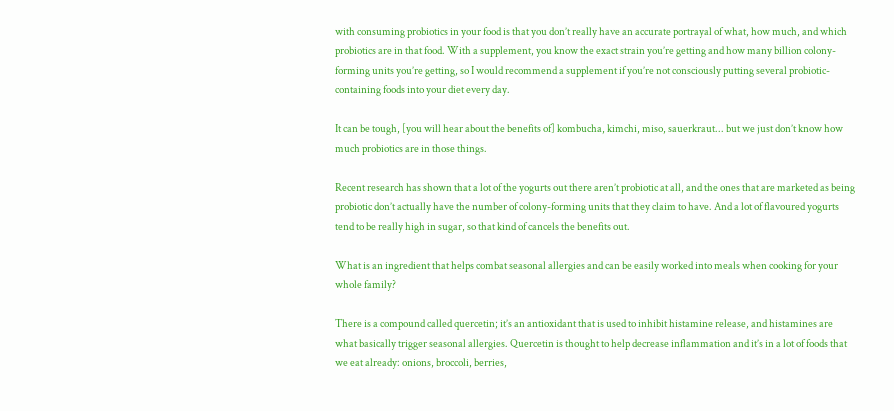with consuming probiotics in your food is that you don’t really have an accurate portrayal of what, how much, and which probiotics are in that food. With a supplement, you know the exact strain you’re getting and how many billion colony-forming units you’re getting, so I would recommend a supplement if you’re not consciously putting several probiotic-containing foods into your diet every day.

It can be tough, [you will hear about the benefits of] kombucha, kimchi, miso, sauerkraut... but we just don’t know how much probiotics are in those things.

Recent research has shown that a lot of the yogurts out there aren’t probiotic at all, and the ones that are marketed as being probiotic don’t actually have the number of colony-forming units that they claim to have. And a lot of flavoured yogurts tend to be really high in sugar, so that kind of cancels the benefits out.

What is an ingredient that helps combat seasonal allergies and can be easily worked into meals when cooking for your whole family?

There is a compound called quercetin; it’s an antioxidant that is used to inhibit histamine release, and histamines are what basically trigger seasonal allergies. Quercetin is thought to help decrease inflammation and it’s in a lot of foods that we eat already: onions, broccoli, berries,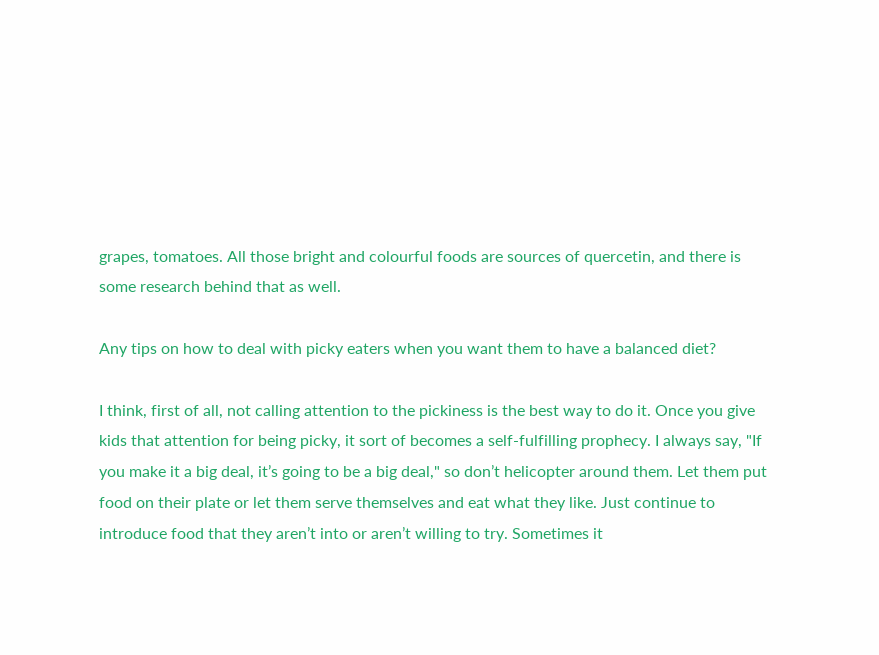grapes, tomatoes. All those bright and colourful foods are sources of quercetin, and there is some research behind that as well.

Any tips on how to deal with picky eaters when you want them to have a balanced diet?

I think, first of all, not calling attention to the pickiness is the best way to do it. Once you give kids that attention for being picky, it sort of becomes a self-fulfilling prophecy. I always say, "If you make it a big deal, it’s going to be a big deal," so don’t helicopter around them. Let them put food on their plate or let them serve themselves and eat what they like. Just continue to introduce food that they aren’t into or aren’t willing to try. Sometimes it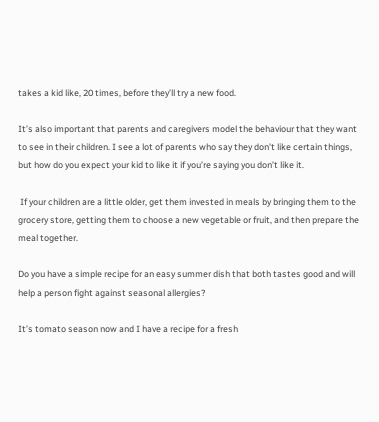takes a kid like, 20 times, before they’ll try a new food.

It’s also important that parents and caregivers model the behaviour that they want to see in their children. I see a lot of parents who say they don’t like certain things, but how do you expect your kid to like it if you’re saying you don’t like it.

 If your children are a little older, get them invested in meals by bringing them to the grocery store, getting them to choose a new vegetable or fruit, and then prepare the meal together.

Do you have a simple recipe for an easy summer dish that both tastes good and will help a person fight against seasonal allergies?

It’s tomato season now and I have a recipe for a fresh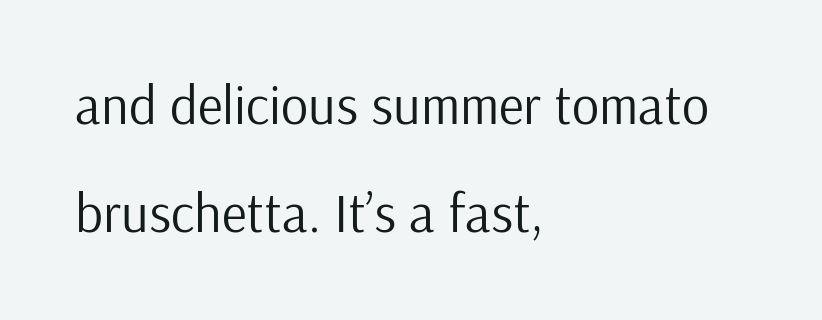and delicious summer tomato bruschetta. It’s a fast,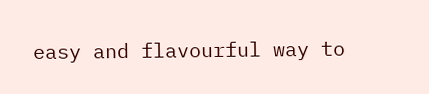easy and flavourful way to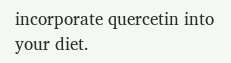incorporate quercetin into your diet.